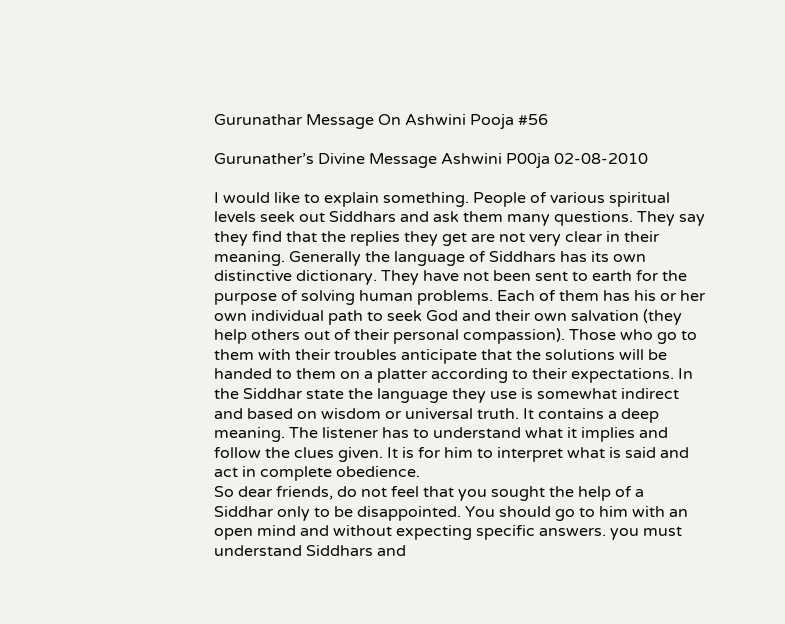Gurunathar Message On Ashwini Pooja #56

Gurunather’s Divine Message Ashwini P00ja 02-08-2010

I would like to explain something. People of various spiritual levels seek out Siddhars and ask them many questions. They say they find that the replies they get are not very clear in their meaning. Generally the language of Siddhars has its own distinctive dictionary. They have not been sent to earth for the purpose of solving human problems. Each of them has his or her own individual path to seek God and their own salvation (they help others out of their personal compassion). Those who go to them with their troubles anticipate that the solutions will be handed to them on a platter according to their expectations. In the Siddhar state the language they use is somewhat indirect and based on wisdom or universal truth. It contains a deep meaning. The listener has to understand what it implies and follow the clues given. It is for him to interpret what is said and act in complete obedience.
So dear friends, do not feel that you sought the help of a Siddhar only to be disappointed. You should go to him with an open mind and without expecting specific answers. you must understand Siddhars and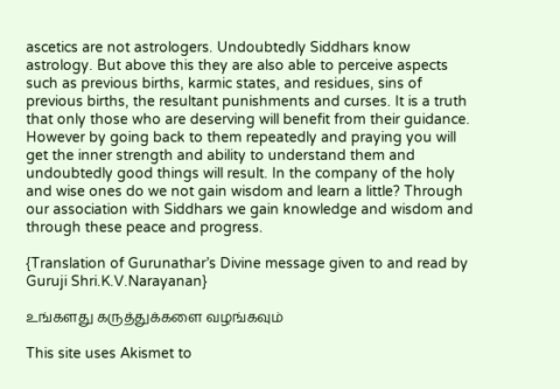ascetics are not astrologers. Undoubtedly Siddhars know astrology. But above this they are also able to perceive aspects such as previous births, karmic states, and residues, sins of previous births, the resultant punishments and curses. It is a truth that only those who are deserving will benefit from their guidance. However by going back to them repeatedly and praying you will get the inner strength and ability to understand them and undoubtedly good things will result. In the company of the holy and wise ones do we not gain wisdom and learn a little? Through our association with Siddhars we gain knowledge and wisdom and through these peace and progress.

{Translation of Gurunathar’s Divine message given to and read by Guruji Shri.K.V.Narayanan}

உங்களது கருத்துக்களை வழங்கவும்

This site uses Akismet to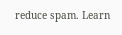reduce spam. Learn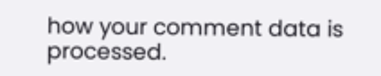how your comment data is processed.